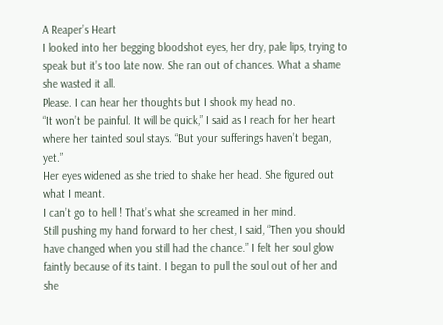A Reaper’s Heart
I looked into her begging bloodshot eyes, her dry, pale lips, trying to speak but it’s too late now. She ran out of chances. What a shame she wasted it all.
Please. I can hear her thoughts but I shook my head no.
“It won’t be painful. It will be quick,” I said as I reach for her heart where her tainted soul stays. “But your sufferings haven’t began, yet.”
Her eyes widened as she tried to shake her head. She figured out what I meant.
I can’t go to hell ! That’s what she screamed in her mind.
Still pushing my hand forward to her chest, I said, “Then you should have changed when you still had the chance.” I felt her soul glow faintly because of its taint. I began to pull the soul out of her and she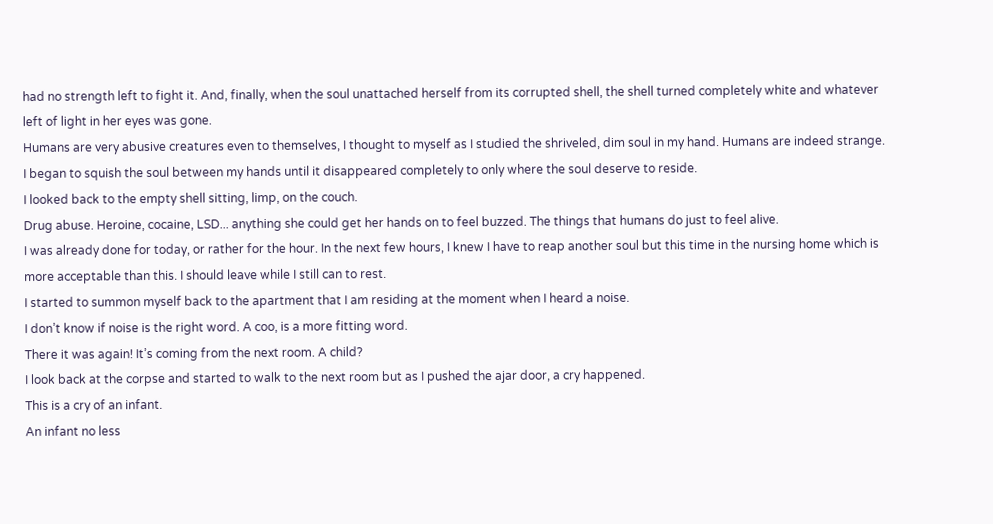had no strength left to fight it. And, finally, when the soul unattached herself from its corrupted shell, the shell turned completely white and whatever left of light in her eyes was gone.
Humans are very abusive creatures even to themselves, I thought to myself as I studied the shriveled, dim soul in my hand. Humans are indeed strange. I began to squish the soul between my hands until it disappeared completely to only where the soul deserve to reside.
I looked back to the empty shell sitting, limp, on the couch.
Drug abuse. Heroine, cocaine, LSD... anything she could get her hands on to feel buzzed. The things that humans do just to feel alive.
I was already done for today, or rather for the hour. In the next few hours, I knew I have to reap another soul but this time in the nursing home which is more acceptable than this. I should leave while I still can to rest.
I started to summon myself back to the apartment that I am residing at the moment when I heard a noise.
I don’t know if noise is the right word. A coo, is a more fitting word.
There it was again! It’s coming from the next room. A child?
I look back at the corpse and started to walk to the next room but as I pushed the ajar door, a cry happened.
This is a cry of an infant.
An infant no less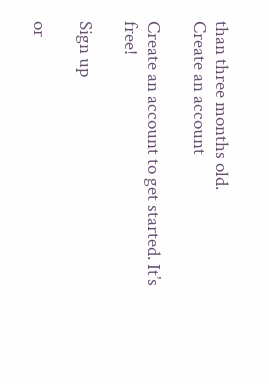than three months old.
Create an account

Create an account to get started. It’s free!

Sign up

or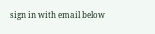sign in with email below